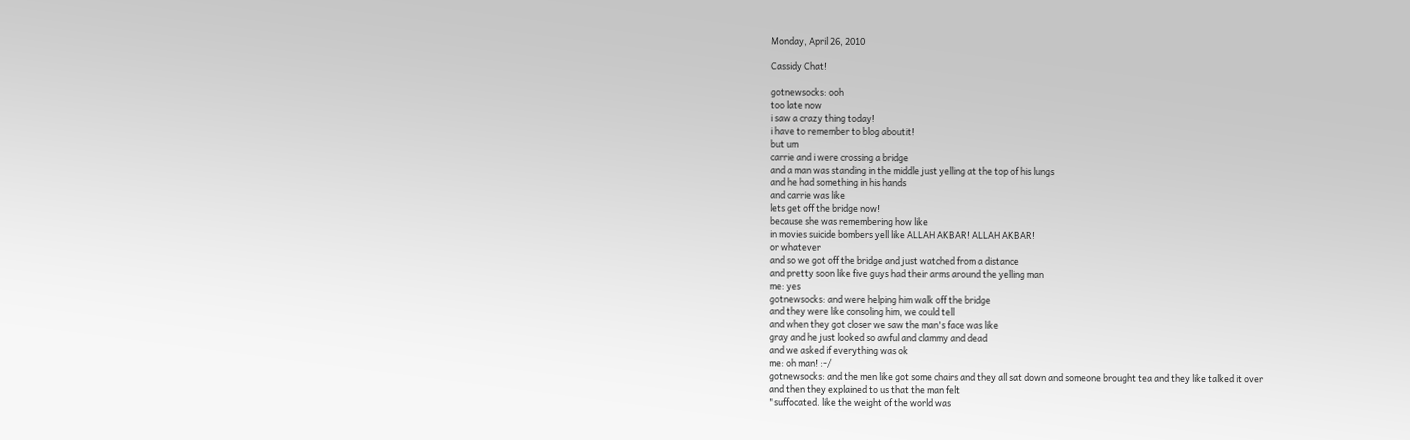Monday, April 26, 2010

Cassidy Chat!

gotnewsocks: ooh
too late now
i saw a crazy thing today!
i have to remember to blog aboutit!
but um
carrie and i were crossing a bridge
and a man was standing in the middle just yelling at the top of his lungs
and he had something in his hands
and carrie was like
lets get off the bridge now!
because she was remembering how like
in movies suicide bombers yell like ALLAH AKBAR! ALLAH AKBAR!
or whatever
and so we got off the bridge and just watched from a distance
and pretty soon like five guys had their arms around the yelling man
me: yes
gotnewsocks: and were helping him walk off the bridge
and they were like consoling him, we could tell
and when they got closer we saw the man's face was like
gray and he just looked so awful and clammy and dead
and we asked if everything was ok
me: oh man! :-/
gotnewsocks: and the men like got some chairs and they all sat down and someone brought tea and they like talked it over
and then they explained to us that the man felt
"suffocated. like the weight of the world was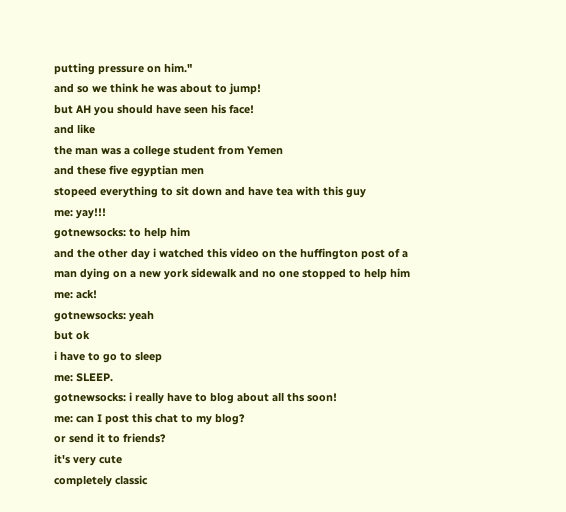putting pressure on him."
and so we think he was about to jump!
but AH you should have seen his face!
and like
the man was a college student from Yemen
and these five egyptian men
stopeed everything to sit down and have tea with this guy
me: yay!!!
gotnewsocks: to help him
and the other day i watched this video on the huffington post of a man dying on a new york sidewalk and no one stopped to help him
me: ack!
gotnewsocks: yeah
but ok
i have to go to sleep
me: SLEEP.
gotnewsocks: i really have to blog about all ths soon!
me: can I post this chat to my blog?
or send it to friends?
it's very cute
completely classic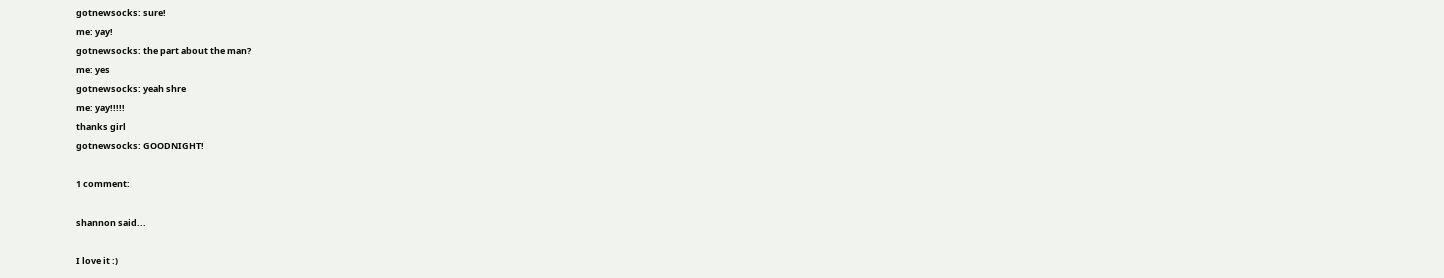gotnewsocks: sure!
me: yay!
gotnewsocks: the part about the man?
me: yes
gotnewsocks: yeah shre
me: yay!!!!!
thanks girl
gotnewsocks: GOODNIGHT!

1 comment:

shannon said...

I love it :)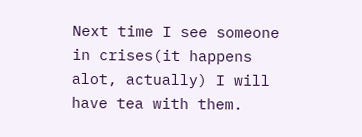Next time I see someone in crises(it happens alot, actually) I will have tea with them.